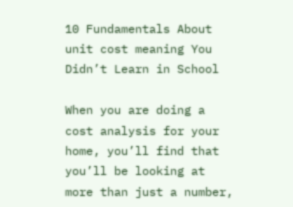10 Fundamentals About unit cost meaning You Didn’t Learn in School

When you are doing a cost analysis for your home, you’ll find that you’ll be looking at more than just a number,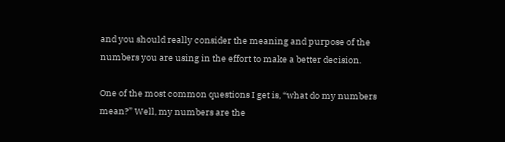and you should really consider the meaning and purpose of the numbers you are using in the effort to make a better decision.

One of the most common questions I get is, “what do my numbers mean?” Well, my numbers are the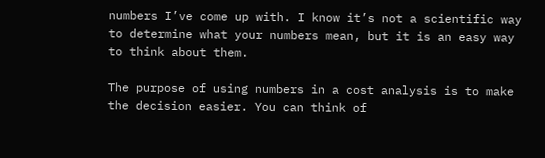numbers I’ve come up with. I know it’s not a scientific way to determine what your numbers mean, but it is an easy way to think about them.

The purpose of using numbers in a cost analysis is to make the decision easier. You can think of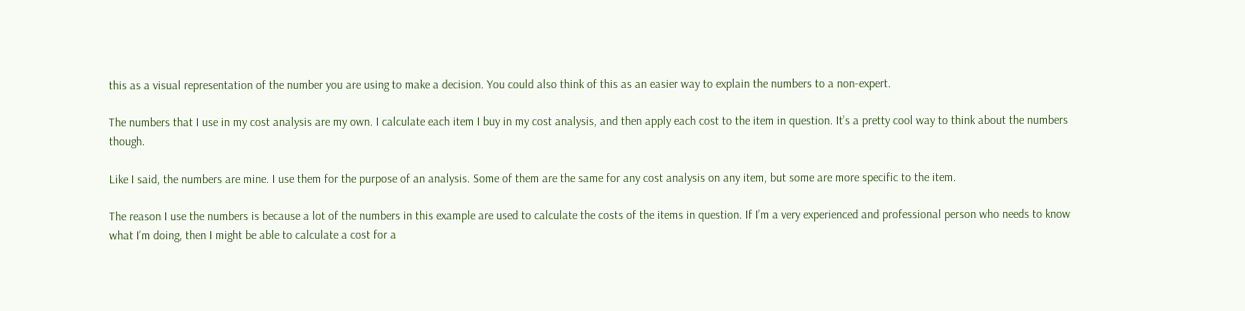this as a visual representation of the number you are using to make a decision. You could also think of this as an easier way to explain the numbers to a non-expert.

The numbers that I use in my cost analysis are my own. I calculate each item I buy in my cost analysis, and then apply each cost to the item in question. It’s a pretty cool way to think about the numbers though.

Like I said, the numbers are mine. I use them for the purpose of an analysis. Some of them are the same for any cost analysis on any item, but some are more specific to the item.

The reason I use the numbers is because a lot of the numbers in this example are used to calculate the costs of the items in question. If I’m a very experienced and professional person who needs to know what I’m doing, then I might be able to calculate a cost for a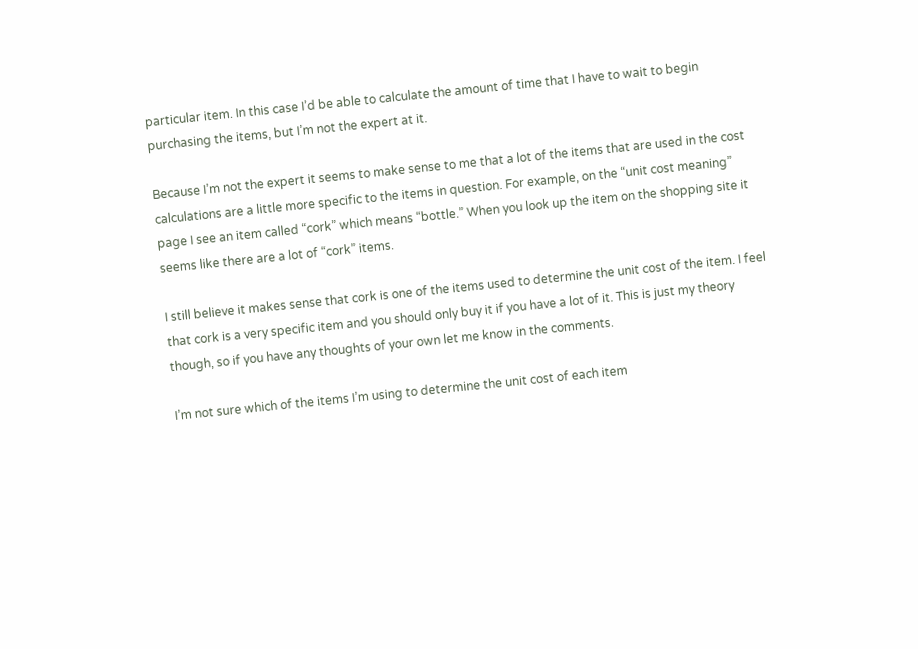particular item. In this case I’d be able to calculate the amount of time that I have to wait to begin purchasing the items, but I’m not the expert at it.

Because I’m not the expert it seems to make sense to me that a lot of the items that are used in the cost calculations are a little more specific to the items in question. For example, on the “unit cost meaning” page I see an item called “cork” which means “bottle.” When you look up the item on the shopping site it seems like there are a lot of “cork” items.

I still believe it makes sense that cork is one of the items used to determine the unit cost of the item. I feel that cork is a very specific item and you should only buy it if you have a lot of it. This is just my theory though, so if you have any thoughts of your own let me know in the comments.

I’m not sure which of the items I’m using to determine the unit cost of each item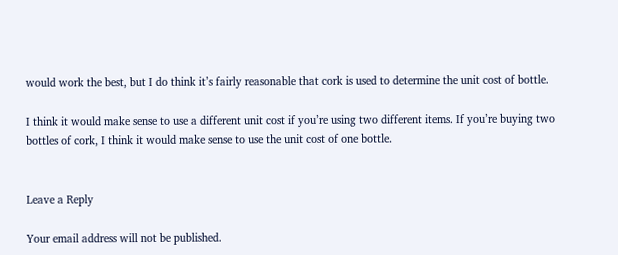would work the best, but I do think it’s fairly reasonable that cork is used to determine the unit cost of bottle.

I think it would make sense to use a different unit cost if you’re using two different items. If you’re buying two bottles of cork, I think it would make sense to use the unit cost of one bottle.


Leave a Reply

Your email address will not be published.